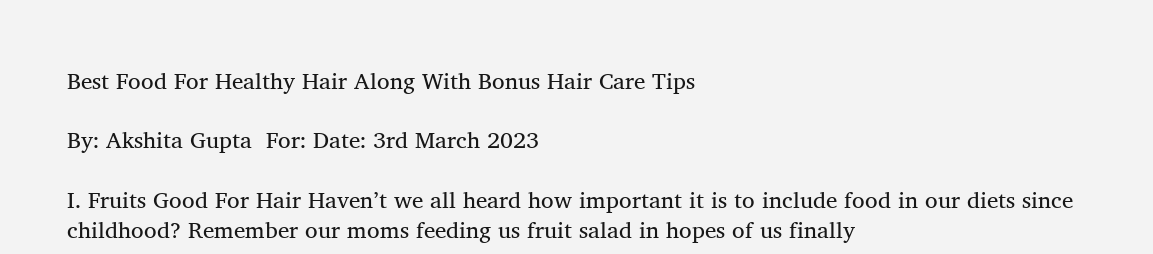Best Food For Healthy Hair Along With Bonus Hair Care Tips

By: Akshita Gupta  For: Date: 3rd March 2023

I. Fruits Good For Hair Haven’t we all heard how important it is to include food in our diets since childhood? Remember our moms feeding us fruit salad in hopes of us finally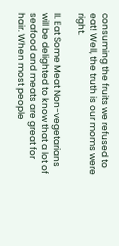consuming the fruits we refused to eat! Well, the truth is our moms were right.

II. Eat Some Meat Non-vegetarians will be delighted to know that a lot of seafood and meats are great for hair. When most people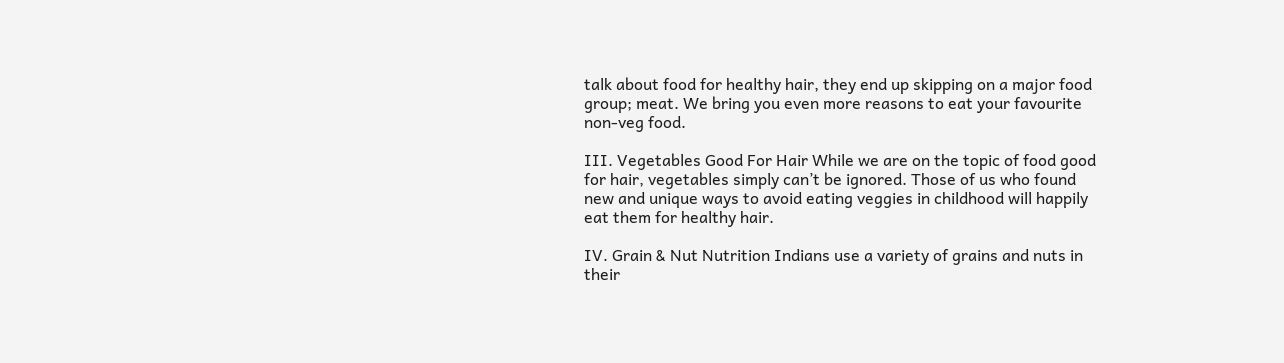talk about food for healthy hair, they end up skipping on a major food group; meat. We bring you even more reasons to eat your favourite non-veg food.

III. Vegetables Good For Hair While we are on the topic of food good for hair, vegetables simply can’t be ignored. Those of us who found new and unique ways to avoid eating veggies in childhood will happily eat them for healthy hair.

IV. Grain & Nut Nutrition Indians use a variety of grains and nuts in their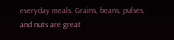everyday meals. Grains, beans, pulses, and nuts are great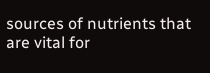sources of nutrients that are vital for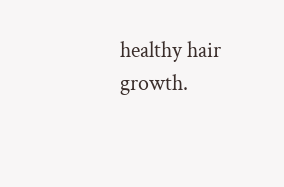healthy hair growth.